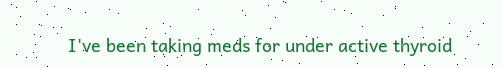I've been taking meds for under active thyroid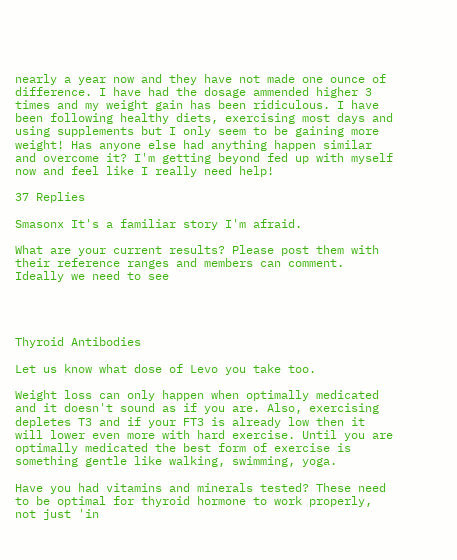nearly a year now and they have not made one ounce of difference. I have had the dosage ammended higher 3 times and my weight gain has been ridiculous. I have been following healthy diets, exercising most days and using supplements but I only seem to be gaining more weight! Has anyone else had anything happen similar and overcome it? I'm getting beyond fed up with myself now and feel like I really need help!

37 Replies

Smasonx It's a familiar story I'm afraid.

What are your current results? Please post them with their reference ranges and members can comment. Ideally we need to see




Thyroid Antibodies

Let us know what dose of Levo you take too.

Weight loss can only happen when optimally medicated and it doesn't sound as if you are. Also, exercising depletes T3 and if your FT3 is already low then it will lower even more with hard exercise. Until you are optimally medicated the best form of exercise is something gentle like walking, swimming, yoga.

Have you had vitamins and minerals tested? These need to be optimal for thyroid hormone to work properly, not just 'in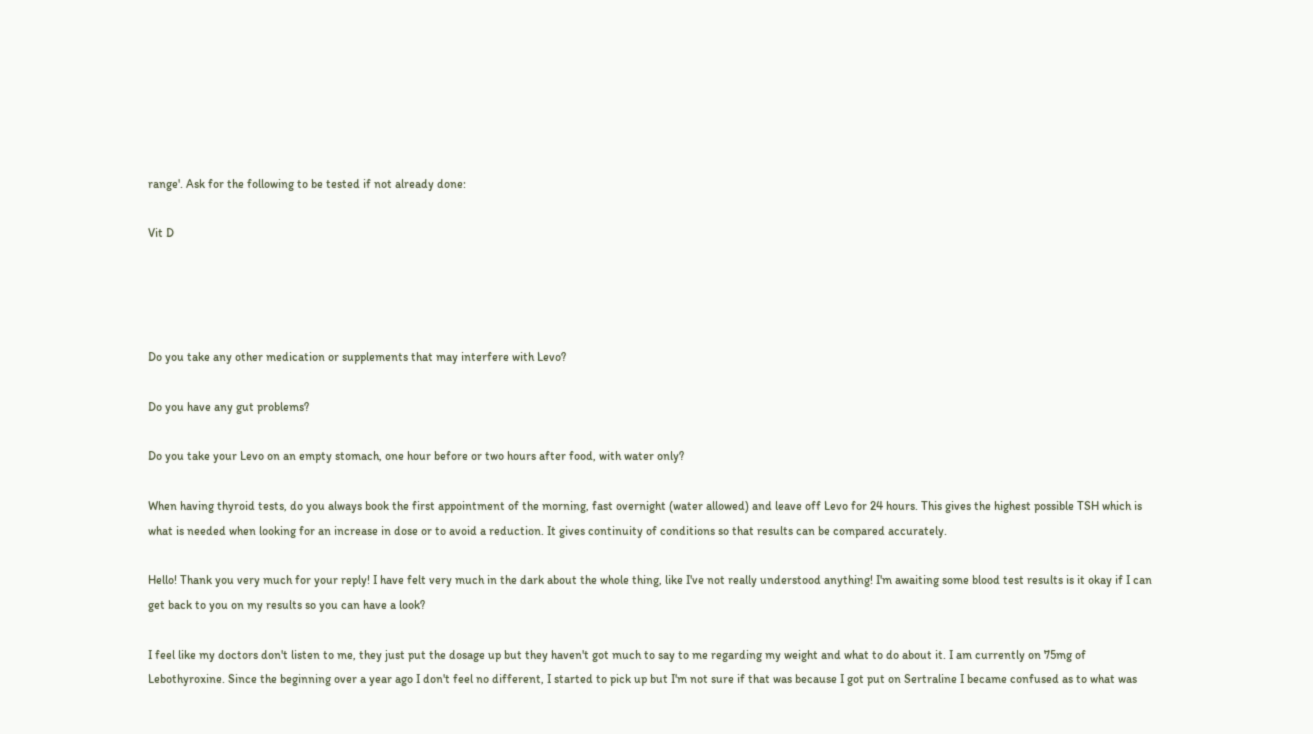range'. Ask for the following to be tested if not already done:

Vit D




Do you take any other medication or supplements that may interfere with Levo?

Do you have any gut problems?

Do you take your Levo on an empty stomach, one hour before or two hours after food, with water only?

When having thyroid tests, do you always book the first appointment of the morning, fast overnight (water allowed) and leave off Levo for 24 hours. This gives the highest possible TSH which is what is needed when looking for an increase in dose or to avoid a reduction. It gives continuity of conditions so that results can be compared accurately.

Hello! Thank you very much for your reply! I have felt very much in the dark about the whole thing, like I've not really understood anything! I'm awaiting some blood test results is it okay if I can get back to you on my results so you can have a look?

I feel like my doctors don't listen to me, they just put the dosage up but they haven't got much to say to me regarding my weight and what to do about it. I am currently on 75mg of Lebothyroxine. Since the beginning over a year ago I don't feel no different, I started to pick up but I'm not sure if that was because I got put on Sertraline I became confused as to what was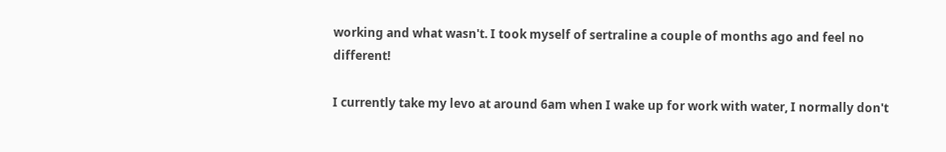working and what wasn't. I took myself of sertraline a couple of months ago and feel no different!

I currently take my levo at around 6am when I wake up for work with water, I normally don't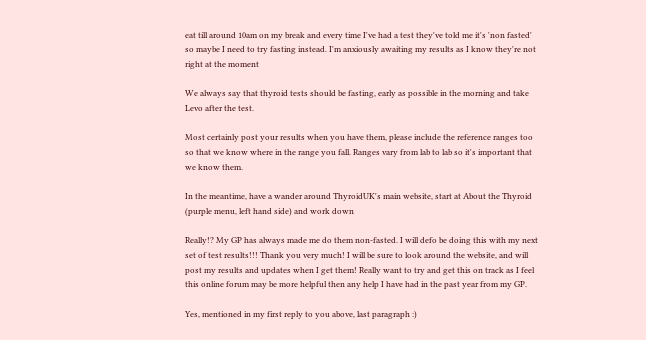eat till around 10am on my break and every time I've had a test they've told me it's 'non fasted' so maybe I need to try fasting instead. I'm anxiously awaiting my results as I know they're not right at the moment

We always say that thyroid tests should be fasting, early as possible in the morning and take Levo after the test.

Most certainly post your results when you have them, please include the reference ranges too so that we know where in the range you fall. Ranges vary from lab to lab so it's important that we know them.

In the meantime, have a wander around ThyroidUK's main website, start at About the Thyroid (purple menu, left hand side) and work down

Really!? My GP has always made me do them non-fasted. I will defo be doing this with my next set of test results!!! Thank you very much! I will be sure to look around the website, and will post my results and updates when I get them! Really want to try and get this on track as I feel this online forum may be more helpful then any help I have had in the past year from my GP.

Yes, mentioned in my first reply to you above, last paragraph :)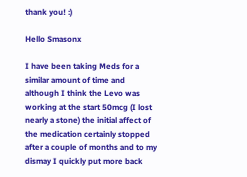thank you! :)

Hello Smasonx

I have been taking Meds for a similar amount of time and although I think the Levo was working at the start 50mcg (I lost nearly a stone) the initial affect of the medication certainly stopped after a couple of months and to my dismay I quickly put more back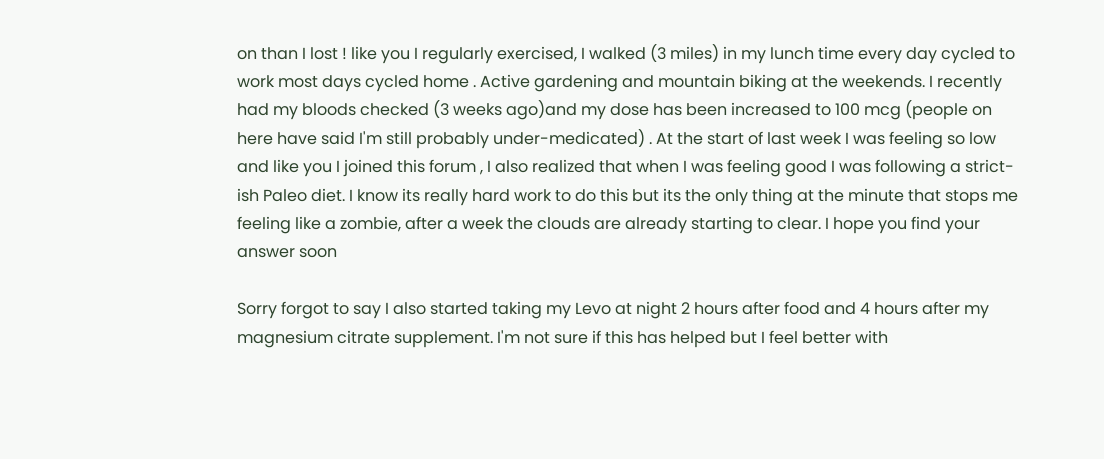on than I lost ! like you I regularly exercised, I walked (3 miles) in my lunch time every day cycled to work most days cycled home . Active gardening and mountain biking at the weekends. I recently had my bloods checked (3 weeks ago)and my dose has been increased to 100 mcg (people on here have said I'm still probably under-medicated) . At the start of last week I was feeling so low and like you I joined this forum , I also realized that when I was feeling good I was following a strict-ish Paleo diet. I know its really hard work to do this but its the only thing at the minute that stops me feeling like a zombie, after a week the clouds are already starting to clear. I hope you find your answer soon

Sorry forgot to say I also started taking my Levo at night 2 hours after food and 4 hours after my magnesium citrate supplement. I'm not sure if this has helped but I feel better with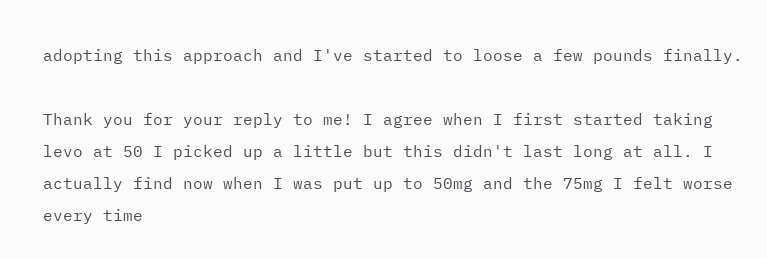adopting this approach and I've started to loose a few pounds finally.

Thank you for your reply to me! I agree when I first started taking levo at 50 I picked up a little but this didn't last long at all. I actually find now when I was put up to 50mg and the 75mg I felt worse every time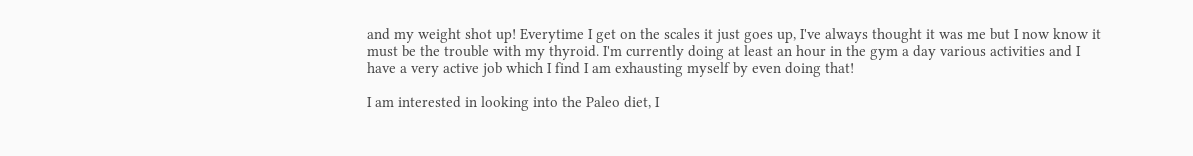and my weight shot up! Everytime I get on the scales it just goes up, I've always thought it was me but I now know it must be the trouble with my thyroid. I'm currently doing at least an hour in the gym a day various activities and I have a very active job which I find I am exhausting myself by even doing that!

I am interested in looking into the Paleo diet, I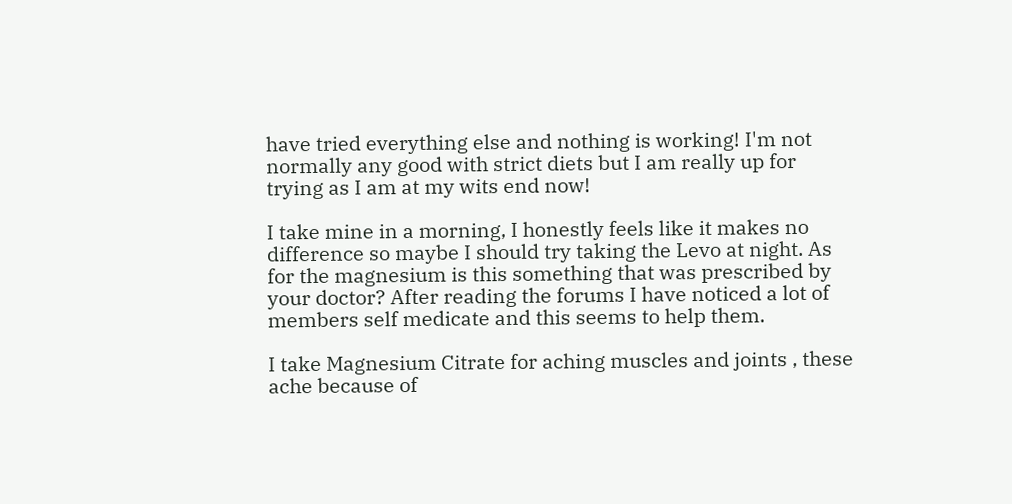have tried everything else and nothing is working! I'm not normally any good with strict diets but I am really up for trying as I am at my wits end now!

I take mine in a morning, I honestly feels like it makes no difference so maybe I should try taking the Levo at night. As for the magnesium is this something that was prescribed by your doctor? After reading the forums I have noticed a lot of members self medicate and this seems to help them.

I take Magnesium Citrate for aching muscles and joints , these ache because of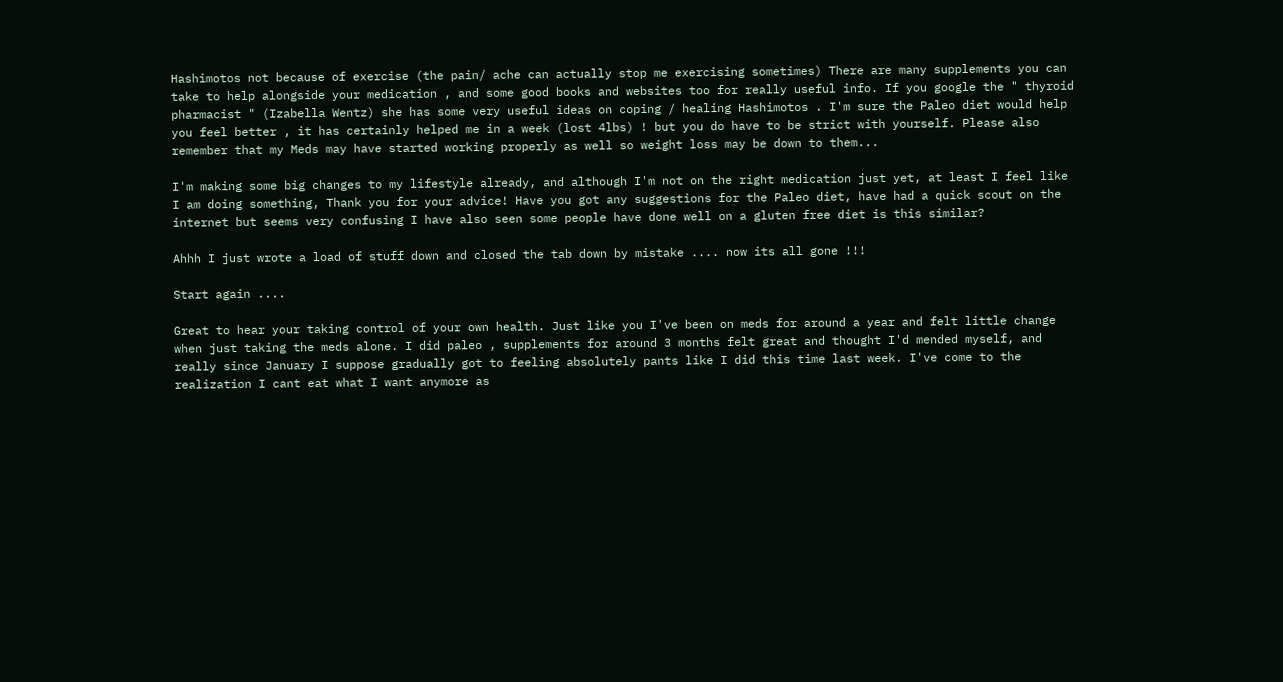Hashimotos not because of exercise (the pain/ ache can actually stop me exercising sometimes) There are many supplements you can take to help alongside your medication , and some good books and websites too for really useful info. If you google the " thyroid pharmacist " (Izabella Wentz) she has some very useful ideas on coping / healing Hashimotos . I'm sure the Paleo diet would help you feel better , it has certainly helped me in a week (lost 4lbs) ! but you do have to be strict with yourself. Please also remember that my Meds may have started working properly as well so weight loss may be down to them...

I'm making some big changes to my lifestyle already, and although I'm not on the right medication just yet, at least I feel like I am doing something, Thank you for your advice! Have you got any suggestions for the Paleo diet, have had a quick scout on the internet but seems very confusing I have also seen some people have done well on a gluten free diet is this similar?

Ahhh I just wrote a load of stuff down and closed the tab down by mistake .... now its all gone !!!

Start again ....

Great to hear your taking control of your own health. Just like you I've been on meds for around a year and felt little change when just taking the meds alone. I did paleo , supplements for around 3 months felt great and thought I'd mended myself, and really since January I suppose gradually got to feeling absolutely pants like I did this time last week. I've come to the realization I cant eat what I want anymore as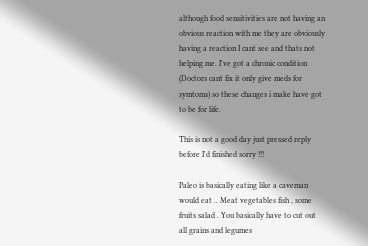although food sensitivities are not having an obvious reaction with me they are obviously having a reaction I cant see and thats not helping me. I've got a chronic condition (Doctors cant fix it only give meds for symtoms) so these changes i make have got to be for life.

This is not a good day just pressed reply before I'd finished sorry !!!

Paleo is basically eating like a caveman would eat .. Meat vegetables fish , some fruits salad . You basically have to cut out all grains and legumes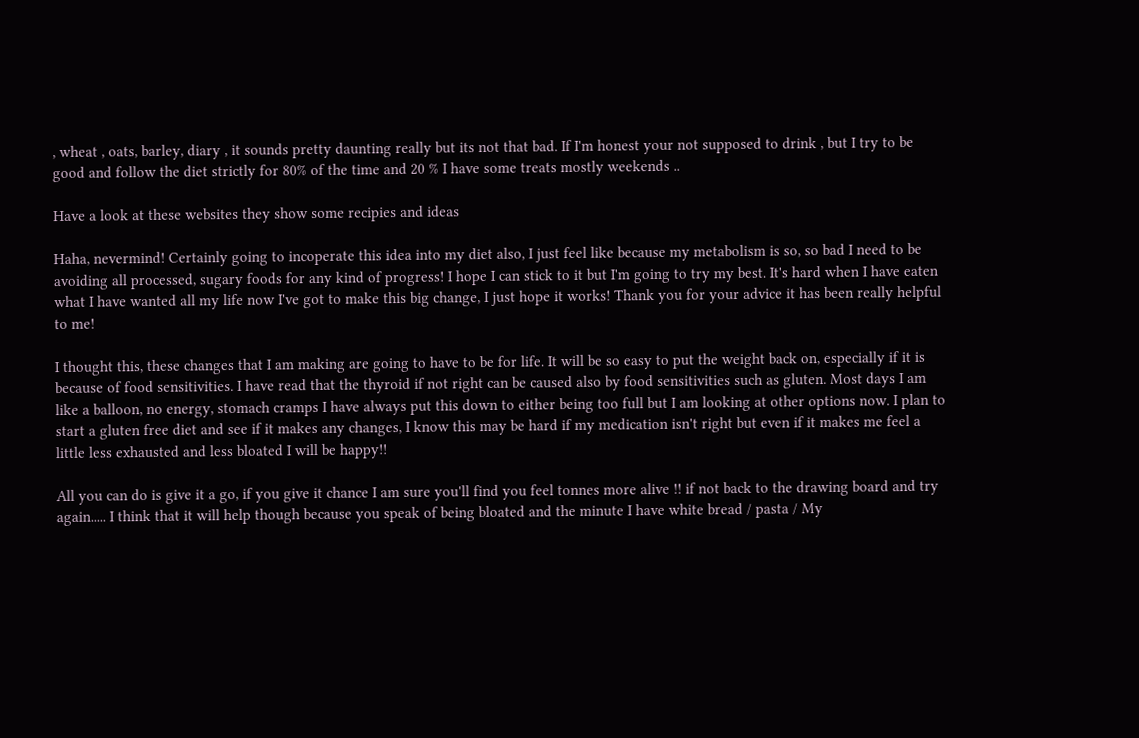, wheat , oats, barley, diary , it sounds pretty daunting really but its not that bad. If I'm honest your not supposed to drink , but I try to be good and follow the diet strictly for 80% of the time and 20 % I have some treats mostly weekends ..

Have a look at these websites they show some recipies and ideas

Haha, nevermind! Certainly going to incoperate this idea into my diet also, I just feel like because my metabolism is so, so bad I need to be avoiding all processed, sugary foods for any kind of progress! I hope I can stick to it but I'm going to try my best. It's hard when I have eaten what I have wanted all my life now I've got to make this big change, I just hope it works! Thank you for your advice it has been really helpful to me!

I thought this, these changes that I am making are going to have to be for life. It will be so easy to put the weight back on, especially if it is because of food sensitivities. I have read that the thyroid if not right can be caused also by food sensitivities such as gluten. Most days I am like a balloon, no energy, stomach cramps I have always put this down to either being too full but I am looking at other options now. I plan to start a gluten free diet and see if it makes any changes, I know this may be hard if my medication isn't right but even if it makes me feel a little less exhausted and less bloated I will be happy!!

All you can do is give it a go, if you give it chance I am sure you'll find you feel tonnes more alive !! if not back to the drawing board and try again..... I think that it will help though because you speak of being bloated and the minute I have white bread / pasta / My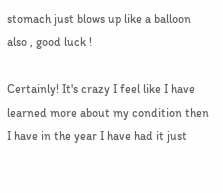stomach just blows up like a balloon also , good luck !

Certainly! It's crazy I feel like I have learned more about my condition then I have in the year I have had it just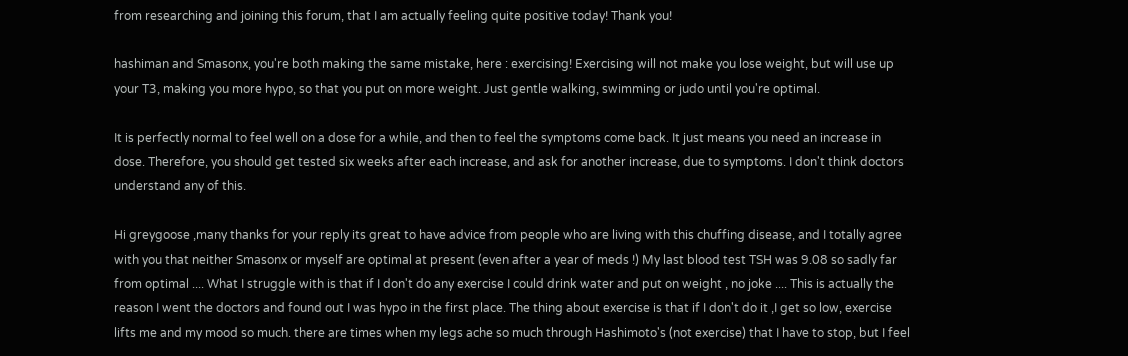from researching and joining this forum, that I am actually feeling quite positive today! Thank you!

hashiman and Smasonx, you're both making the same mistake, here : exercising! Exercising will not make you lose weight, but will use up your T3, making you more hypo, so that you put on more weight. Just gentle walking, swimming or judo until you're optimal.

It is perfectly normal to feel well on a dose for a while, and then to feel the symptoms come back. It just means you need an increase in dose. Therefore, you should get tested six weeks after each increase, and ask for another increase, due to symptoms. I don't think doctors understand any of this.

Hi greygoose ,many thanks for your reply its great to have advice from people who are living with this chuffing disease, and I totally agree with you that neither Smasonx or myself are optimal at present (even after a year of meds !) My last blood test TSH was 9.08 so sadly far from optimal .... What I struggle with is that if I don't do any exercise I could drink water and put on weight , no joke .... This is actually the reason I went the doctors and found out I was hypo in the first place. The thing about exercise is that if I don't do it ,I get so low, exercise lifts me and my mood so much. there are times when my legs ache so much through Hashimoto's (not exercise) that I have to stop, but I feel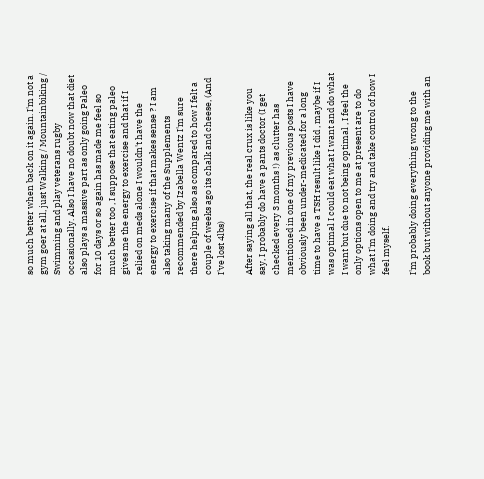so much better when back on it again. I'm not a gym goer at all, just Walking / Mountainbiking / Swimming and play veterans rugby occasionally. Also I have no doubt now that diet also plays a massive part as only going Paleo for 10 days or so again has made me feel so much better too , I suppose that eating paleo gives me the energy to exercise and that if I relied on meds alone I wouldn't have the energy to exercise if that makes sense ? I am also taking many of the Supplements recommended by Izabella Wentz I'm sure there helping also as compared to how I felt a couple of weeks ago its chalk and cheese, (And I've lost 4lbs)

After saying all that, the real crux is like you say, I probably do have a pants doctor (I get checked every 3 months !) as clutter has mentioned in one of my previous posts I have obviously been under-medicated for a long time to have a TSH result like I did , maybe if I was optimal I could eat what I want and do what I want but due to not being optimal , I feel the only options open to me at present are to do what I'm doing and try and take control of how I feel myself.

I'm probably doing everything wrong to the book but without anyone providing me with an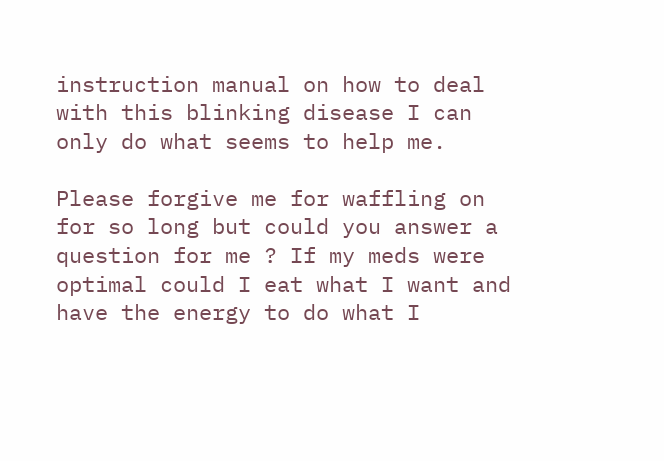instruction manual on how to deal with this blinking disease I can only do what seems to help me.

Please forgive me for waffling on for so long but could you answer a question for me ? If my meds were optimal could I eat what I want and have the energy to do what I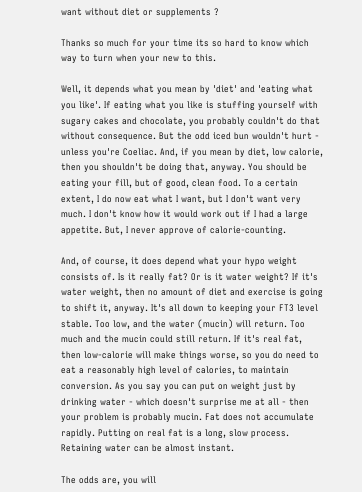want without diet or supplements ?

Thanks so much for your time its so hard to know which way to turn when your new to this.

Well, it depends what you mean by 'diet' and 'eating what you like'. If eating what you like is stuffing yourself with sugary cakes and chocolate, you probably couldn't do that without consequence. But the odd iced bun wouldn't hurt - unless you're Coeliac. And, if you mean by diet, low calorie, then you shouldn't be doing that, anyway. You should be eating your fill, but of good, clean food. To a certain extent, I do now eat what I want, but I don't want very much. I don't know how it would work out if I had a large appetite. But, I never approve of calorie-counting.

And, of course, it does depend what your hypo weight consists of. Is it really fat? Or is it water weight? If it's water weight, then no amount of diet and exercise is going to shift it, anyway. It's all down to keeping your FT3 level stable. Too low, and the water (mucin) will return. Too much and the mucin could still return. If it's real fat, then low-calorie will make things worse, so you do need to eat a reasonably high level of calories, to maintain conversion. As you say you can put on weight just by drinking water - which doesn't surprise me at all - then your problem is probably mucin. Fat does not accumulate rapidly. Putting on real fat is a long, slow process. Retaining water can be almost instant.

The odds are, you will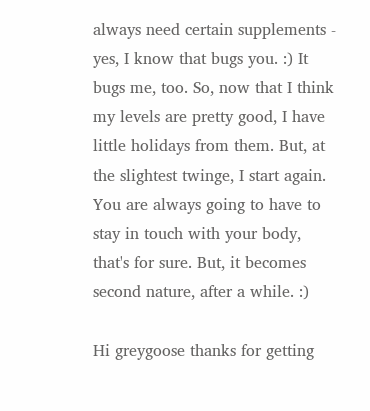always need certain supplements - yes, I know that bugs you. :) It bugs me, too. So, now that I think my levels are pretty good, I have little holidays from them. But, at the slightest twinge, I start again. You are always going to have to stay in touch with your body, that's for sure. But, it becomes second nature, after a while. :)

Hi greygoose thanks for getting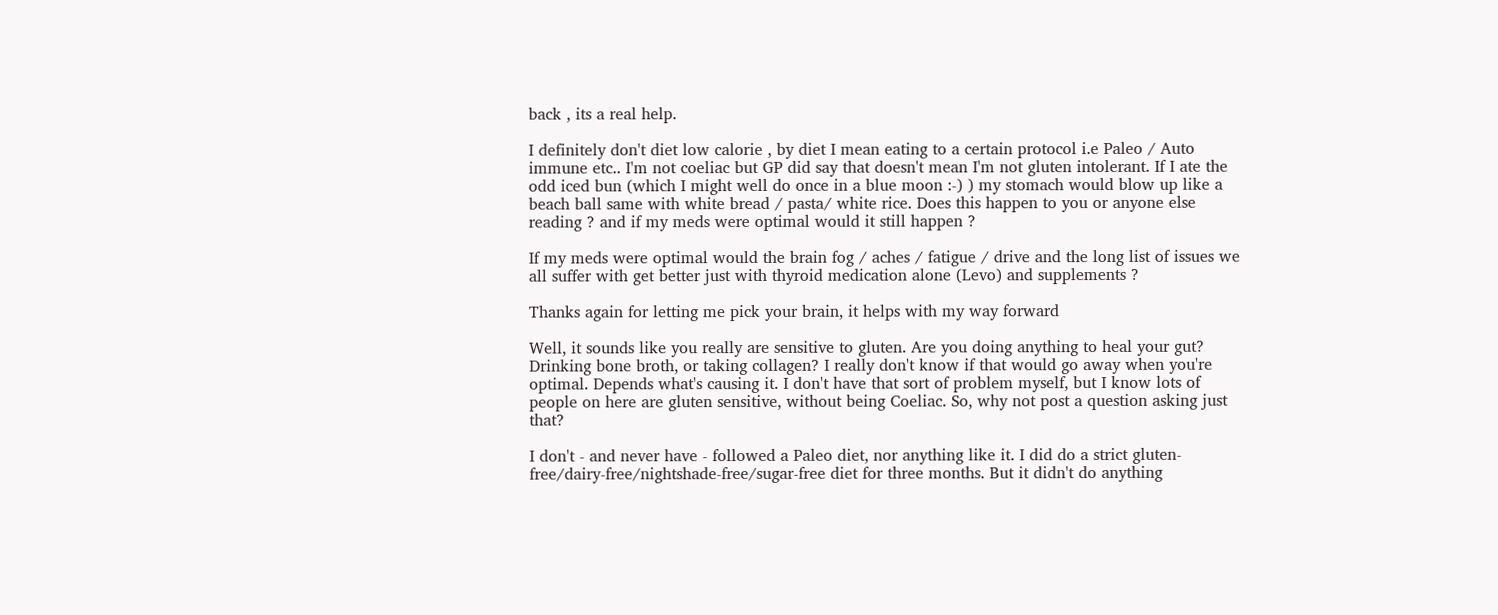back , its a real help.

I definitely don't diet low calorie , by diet I mean eating to a certain protocol i.e Paleo / Auto immune etc.. I'm not coeliac but GP did say that doesn't mean I'm not gluten intolerant. If I ate the odd iced bun (which I might well do once in a blue moon :-) ) my stomach would blow up like a beach ball same with white bread / pasta/ white rice. Does this happen to you or anyone else reading ? and if my meds were optimal would it still happen ?

If my meds were optimal would the brain fog / aches / fatigue / drive and the long list of issues we all suffer with get better just with thyroid medication alone (Levo) and supplements ?

Thanks again for letting me pick your brain, it helps with my way forward

Well, it sounds like you really are sensitive to gluten. Are you doing anything to heal your gut? Drinking bone broth, or taking collagen? I really don't know if that would go away when you're optimal. Depends what's causing it. I don't have that sort of problem myself, but I know lots of people on here are gluten sensitive, without being Coeliac. So, why not post a question asking just that?

I don't - and never have - followed a Paleo diet, nor anything like it. I did do a strict gluten-free/dairy-free/nightshade-free/sugar-free diet for three months. But it didn't do anything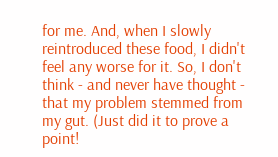for me. And, when I slowly reintroduced these food, I didn't feel any worse for it. So, I don't think - and never have thought - that my problem stemmed from my gut. (Just did it to prove a point!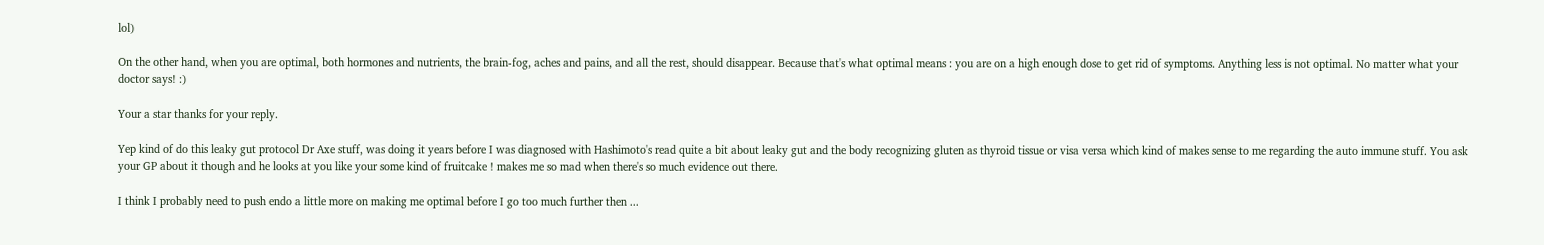lol)

On the other hand, when you are optimal, both hormones and nutrients, the brain-fog, aches and pains, and all the rest, should disappear. Because that's what optimal means : you are on a high enough dose to get rid of symptoms. Anything less is not optimal. No matter what your doctor says! :)

Your a star thanks for your reply.

Yep kind of do this leaky gut protocol Dr Axe stuff, was doing it years before I was diagnosed with Hashimoto's read quite a bit about leaky gut and the body recognizing gluten as thyroid tissue or visa versa which kind of makes sense to me regarding the auto immune stuff. You ask your GP about it though and he looks at you like your some kind of fruitcake ! makes me so mad when there's so much evidence out there.

I think I probably need to push endo a little more on making me optimal before I go too much further then ...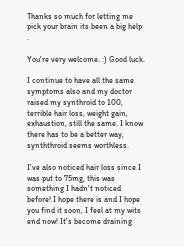Thanks so much for letting me pick your brain its been a big help .

You're very welcome. :) Good luck.

I continue to have all the same symptoms also and my doctor raised my synthroid to 100, terrible hair loss, weight gain, exhaustion, still the same. I know there has to be a better way, synththroid seems worthless.

I've also noticed hair loss since I was put to 75mg, this was something I hadn't noticed before! I hope there is and I hope you find it soon, I feel at my wits end now! It's become draining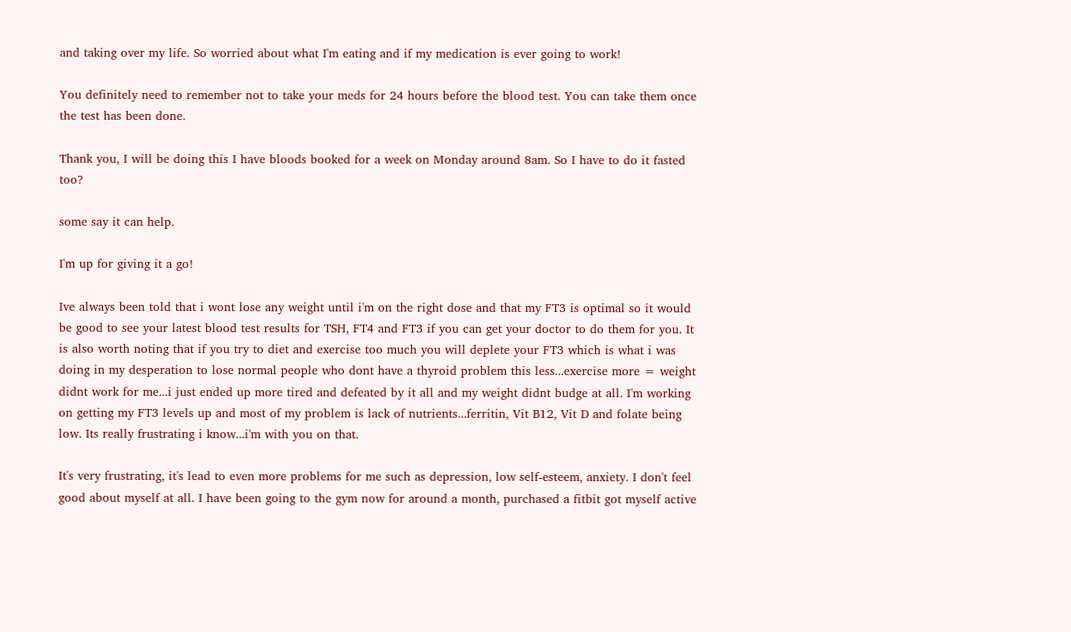and taking over my life. So worried about what I'm eating and if my medication is ever going to work!

You definitely need to remember not to take your meds for 24 hours before the blood test. You can take them once the test has been done.

Thank you, I will be doing this I have bloods booked for a week on Monday around 8am. So I have to do it fasted too?

some say it can help.

I'm up for giving it a go!

Ive always been told that i wont lose any weight until i'm on the right dose and that my FT3 is optimal so it would be good to see your latest blood test results for TSH, FT4 and FT3 if you can get your doctor to do them for you. It is also worth noting that if you try to diet and exercise too much you will deplete your FT3 which is what i was doing in my desperation to lose normal people who dont have a thyroid problem this less...exercise more = weight didnt work for me...i just ended up more tired and defeated by it all and my weight didnt budge at all. I'm working on getting my FT3 levels up and most of my problem is lack of nutrients...ferritin, Vit B12, Vit D and folate being low. Its really frustrating i know...i'm with you on that.

It's very frustrating, it's lead to even more problems for me such as depression, low self-esteem, anxiety. I don't feel good about myself at all. I have been going to the gym now for around a month, purchased a fitbit got myself active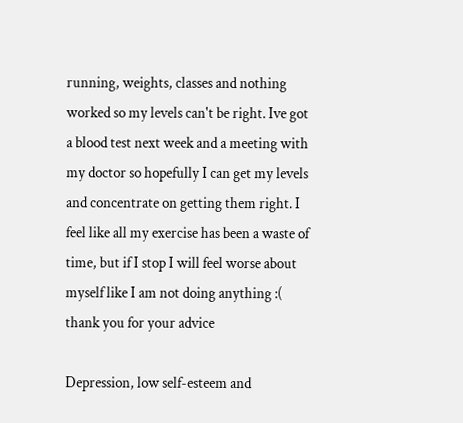running, weights, classes and nothing worked so my levels can't be right. Ive got a blood test next week and a meeting with my doctor so hopefully I can get my levels and concentrate on getting them right. I feel like all my exercise has been a waste of time, but if I stop I will feel worse about myself like I am not doing anything :( thank you for your advice

Depression, low self-esteem and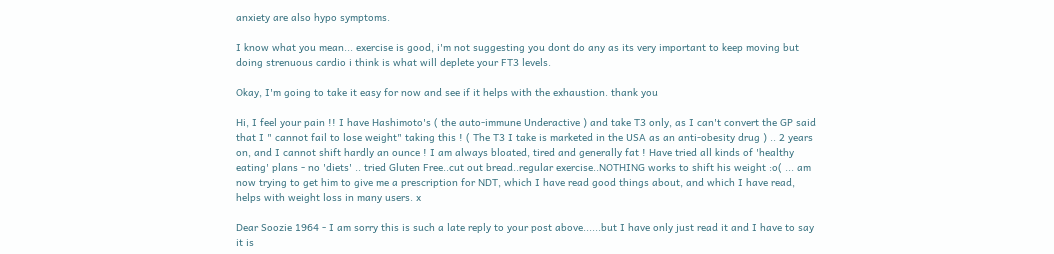anxiety are also hypo symptoms.

I know what you mean... exercise is good, i'm not suggesting you dont do any as its very important to keep moving but doing strenuous cardio i think is what will deplete your FT3 levels.

Okay, I'm going to take it easy for now and see if it helps with the exhaustion. thank you

Hi, I feel your pain !! I have Hashimoto's ( the auto-immune Underactive ) and take T3 only, as I can't convert the GP said that I " cannot fail to lose weight" taking this ! ( The T3 I take is marketed in the USA as an anti-obesity drug ) .. 2 years on, and I cannot shift hardly an ounce ! I am always bloated, tired and generally fat ! Have tried all kinds of 'healthy eating' plans - no 'diets' .. tried Gluten Free..cut out bread..regular exercise..NOTHING works to shift his weight :o( ... am now trying to get him to give me a prescription for NDT, which I have read good things about, and which I have read, helps with weight loss in many users. x

Dear Soozie 1964 - I am sorry this is such a late reply to your post above......but I have only just read it and I have to say it is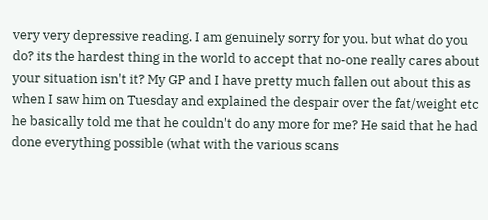very very depressive reading. I am genuinely sorry for you. but what do you do? its the hardest thing in the world to accept that no-one really cares about your situation isn't it? My GP and I have pretty much fallen out about this as when I saw him on Tuesday and explained the despair over the fat/weight etc he basically told me that he couldn't do any more for me? He said that he had done everything possible (what with the various scans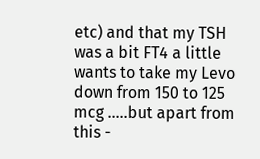etc) and that my TSH was a bit FT4 a little wants to take my Levo down from 150 to 125 mcg .....but apart from this -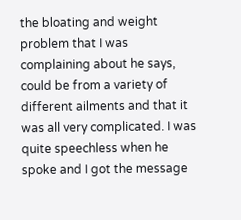the bloating and weight problem that I was complaining about he says, could be from a variety of different ailments and that it was all very complicated. I was quite speechless when he spoke and I got the message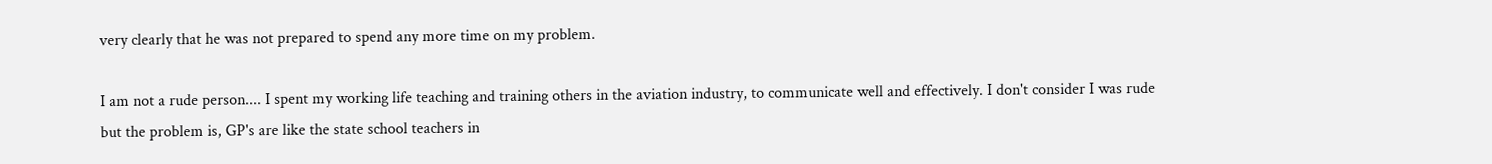very clearly that he was not prepared to spend any more time on my problem.

I am not a rude person.... I spent my working life teaching and training others in the aviation industry, to communicate well and effectively. I don't consider I was rude but the problem is, GP's are like the state school teachers in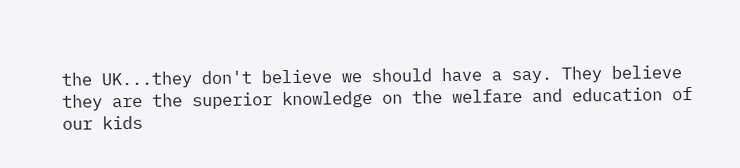the UK...they don't believe we should have a say. They believe they are the superior knowledge on the welfare and education of our kids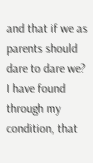and that if we as parents should dare to dare we? I have found through my condition, that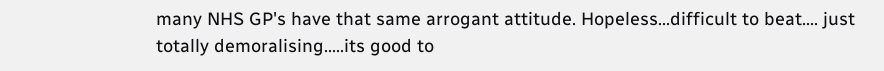many NHS GP's have that same arrogant attitude. Hopeless...difficult to beat.... just totally demoralising.....its good to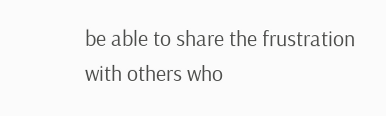be able to share the frustration with others who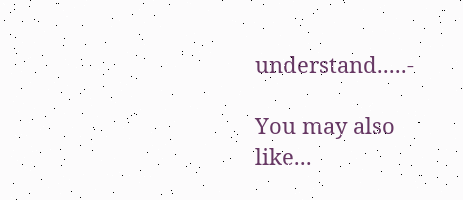understand.....-

You may also like...